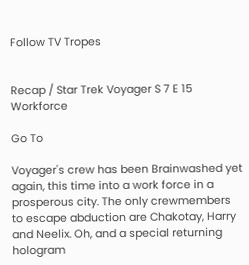Follow TV Tropes


Recap / Star Trek Voyager S 7 E 15 Workforce

Go To

Voyager's crew has been Brainwashed yet again, this time into a work force in a prosperous city. The only crewmembers to escape abduction are Chakotay, Harry and Neelix. Oh, and a special returning hologram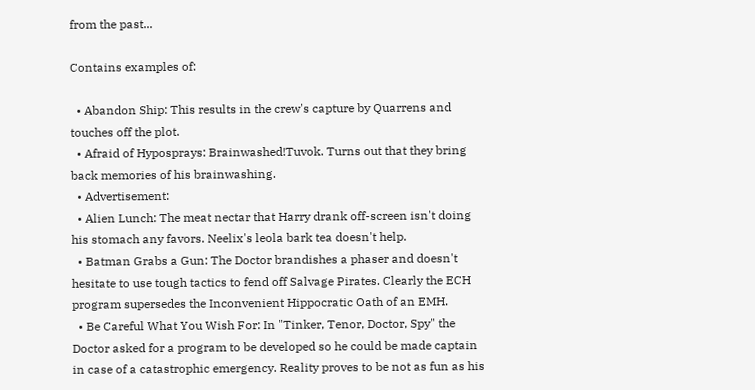from the past...

Contains examples of:

  • Abandon Ship: This results in the crew's capture by Quarrens and touches off the plot.
  • Afraid of Hyposprays: Brainwashed!Tuvok. Turns out that they bring back memories of his brainwashing.
  • Advertisement:
  • Alien Lunch: The meat nectar that Harry drank off-screen isn't doing his stomach any favors. Neelix's leola bark tea doesn't help.
  • Batman Grabs a Gun: The Doctor brandishes a phaser and doesn't hesitate to use tough tactics to fend off Salvage Pirates. Clearly the ECH program supersedes the Inconvenient Hippocratic Oath of an EMH.
  • Be Careful What You Wish For: In "Tinker, Tenor, Doctor, Spy" the Doctor asked for a program to be developed so he could be made captain in case of a catastrophic emergency. Reality proves to be not as fun as his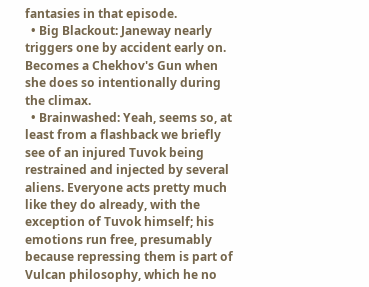fantasies in that episode.
  • Big Blackout: Janeway nearly triggers one by accident early on. Becomes a Chekhov's Gun when she does so intentionally during the climax.
  • Brainwashed: Yeah, seems so, at least from a flashback we briefly see of an injured Tuvok being restrained and injected by several aliens. Everyone acts pretty much like they do already, with the exception of Tuvok himself; his emotions run free, presumably because repressing them is part of Vulcan philosophy, which he no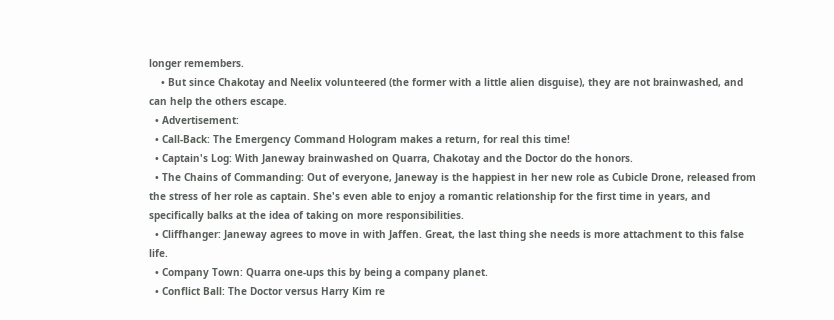longer remembers.
    • But since Chakotay and Neelix volunteered (the former with a little alien disguise), they are not brainwashed, and can help the others escape.
  • Advertisement:
  • Call-Back: The Emergency Command Hologram makes a return, for real this time!
  • Captain's Log: With Janeway brainwashed on Quarra, Chakotay and the Doctor do the honors.
  • The Chains of Commanding: Out of everyone, Janeway is the happiest in her new role as Cubicle Drone, released from the stress of her role as captain. She's even able to enjoy a romantic relationship for the first time in years, and specifically balks at the idea of taking on more responsibilities.
  • Cliffhanger: Janeway agrees to move in with Jaffen. Great, the last thing she needs is more attachment to this false life.
  • Company Town: Quarra one-ups this by being a company planet.
  • Conflict Ball: The Doctor versus Harry Kim re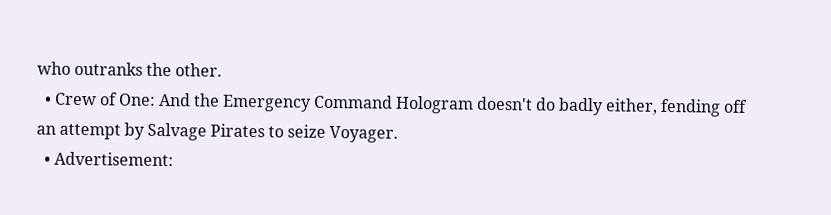who outranks the other.
  • Crew of One: And the Emergency Command Hologram doesn't do badly either, fending off an attempt by Salvage Pirates to seize Voyager.
  • Advertisement: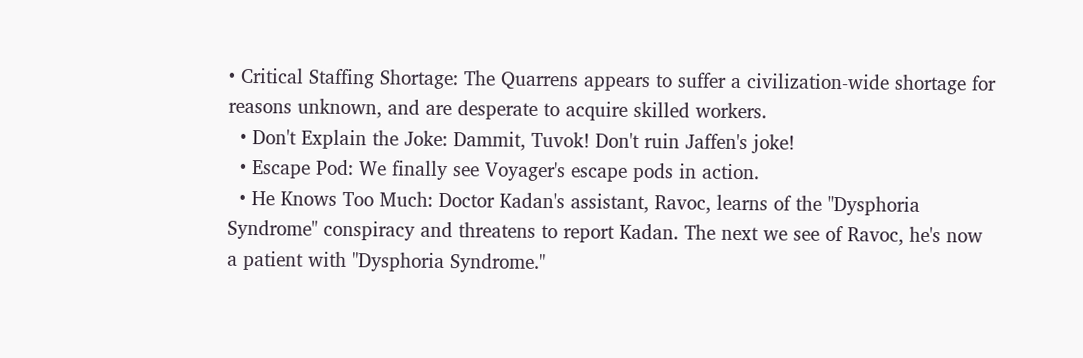• Critical Staffing Shortage: The Quarrens appears to suffer a civilization-wide shortage for reasons unknown, and are desperate to acquire skilled workers.
  • Don't Explain the Joke: Dammit, Tuvok! Don't ruin Jaffen's joke!
  • Escape Pod: We finally see Voyager's escape pods in action.
  • He Knows Too Much: Doctor Kadan's assistant, Ravoc, learns of the "Dysphoria Syndrome" conspiracy and threatens to report Kadan. The next we see of Ravoc, he's now a patient with "Dysphoria Syndrome."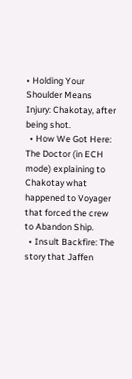• Holding Your Shoulder Means Injury: Chakotay, after being shot.
  • How We Got Here: The Doctor (in ECH mode) explaining to Chakotay what happened to Voyager that forced the crew to Abandon Ship.
  • Insult Backfire: The story that Jaffen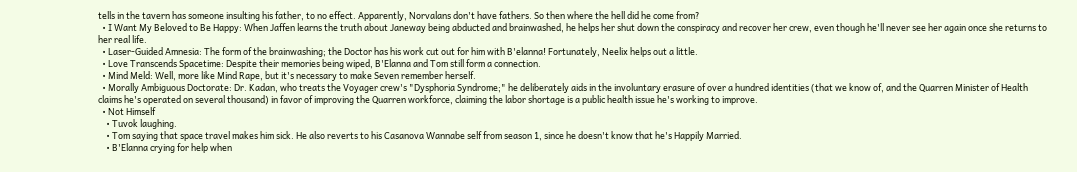tells in the tavern has someone insulting his father, to no effect. Apparently, Norvalans don't have fathers. So then where the hell did he come from?
  • I Want My Beloved to Be Happy: When Jaffen learns the truth about Janeway being abducted and brainwashed, he helps her shut down the conspiracy and recover her crew, even though he'll never see her again once she returns to her real life.
  • Laser-Guided Amnesia: The form of the brainwashing; the Doctor has his work cut out for him with B'elanna! Fortunately, Neelix helps out a little.
  • Love Transcends Spacetime: Despite their memories being wiped, B'Elanna and Tom still form a connection.
  • Mind Meld: Well, more like Mind Rape, but it's necessary to make Seven remember herself.
  • Morally Ambiguous Doctorate: Dr. Kadan, who treats the Voyager crew's "Dysphoria Syndrome;" he deliberately aids in the involuntary erasure of over a hundred identities (that we know of, and the Quarren Minister of Health claims he's operated on several thousand) in favor of improving the Quarren workforce, claiming the labor shortage is a public health issue he's working to improve.
  • Not Himself
    • Tuvok laughing.
    • Tom saying that space travel makes him sick. He also reverts to his Casanova Wannabe self from season 1, since he doesn't know that he's Happily Married.
    • B'Elanna crying for help when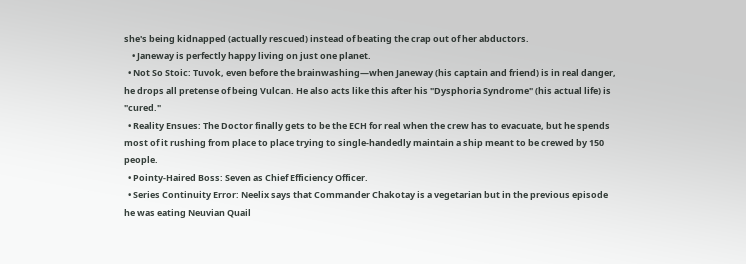she's being kidnapped (actually rescued) instead of beating the crap out of her abductors.
    • Janeway is perfectly happy living on just one planet.
  • Not So Stoic: Tuvok, even before the brainwashing—when Janeway (his captain and friend) is in real danger, he drops all pretense of being Vulcan. He also acts like this after his "Dysphoria Syndrome" (his actual life) is "cured."
  • Reality Ensues: The Doctor finally gets to be the ECH for real when the crew has to evacuate, but he spends most of it rushing from place to place trying to single-handedly maintain a ship meant to be crewed by 150 people.
  • Pointy-Haired Boss: Seven as Chief Efficiency Officer.
  • Series Continuity Error: Neelix says that Commander Chakotay is a vegetarian but in the previous episode he was eating Neuvian Quail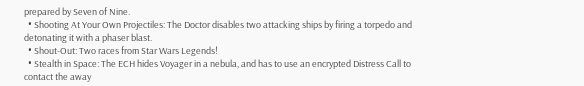prepared by Seven of Nine.
  • Shooting At Your Own Projectiles: The Doctor disables two attacking ships by firing a torpedo and detonating it with a phaser blast.
  • Shout-Out: Two races from Star Wars Legends!
  • Stealth in Space: The ECH hides Voyager in a nebula, and has to use an encrypted Distress Call to contact the away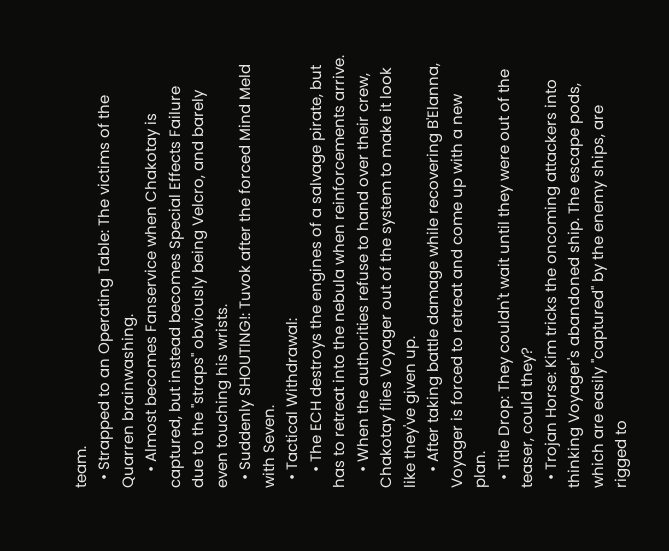team.
  • Strapped to an Operating Table: The victims of the Quarren brainwashing.
    • Almost becomes Fanservice when Chakotay is captured, but instead becomes Special Effects Failure due to the "straps" obviously being Velcro, and barely even touching his wrists.
  • Suddenly SHOUTING!: Tuvok after the forced Mind Meld with Seven.
  • Tactical Withdrawal:
    • The ECH destroys the engines of a salvage pirate, but has to retreat into the nebula when reinforcements arrive.
    • When the authorities refuse to hand over their crew, Chakotay flies Voyager out of the system to make it look like they've given up.
    • After taking battle damage while recovering B'Elanna, Voyager is forced to retreat and come up with a new plan.
  • Title Drop: They couldn't wait until they were out of the teaser, could they?
  • Trojan Horse: Kim tricks the oncoming attackers into thinking Voyager's abandoned ship. The escape pods, which are easily "captured" by the enemy ships, are rigged to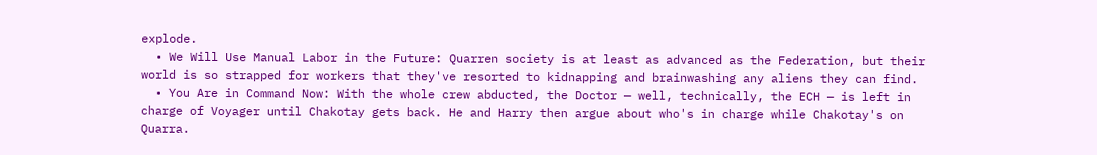explode.
  • We Will Use Manual Labor in the Future: Quarren society is at least as advanced as the Federation, but their world is so strapped for workers that they've resorted to kidnapping and brainwashing any aliens they can find.
  • You Are in Command Now: With the whole crew abducted, the Doctor — well, technically, the ECH — is left in charge of Voyager until Chakotay gets back. He and Harry then argue about who's in charge while Chakotay's on Quarra.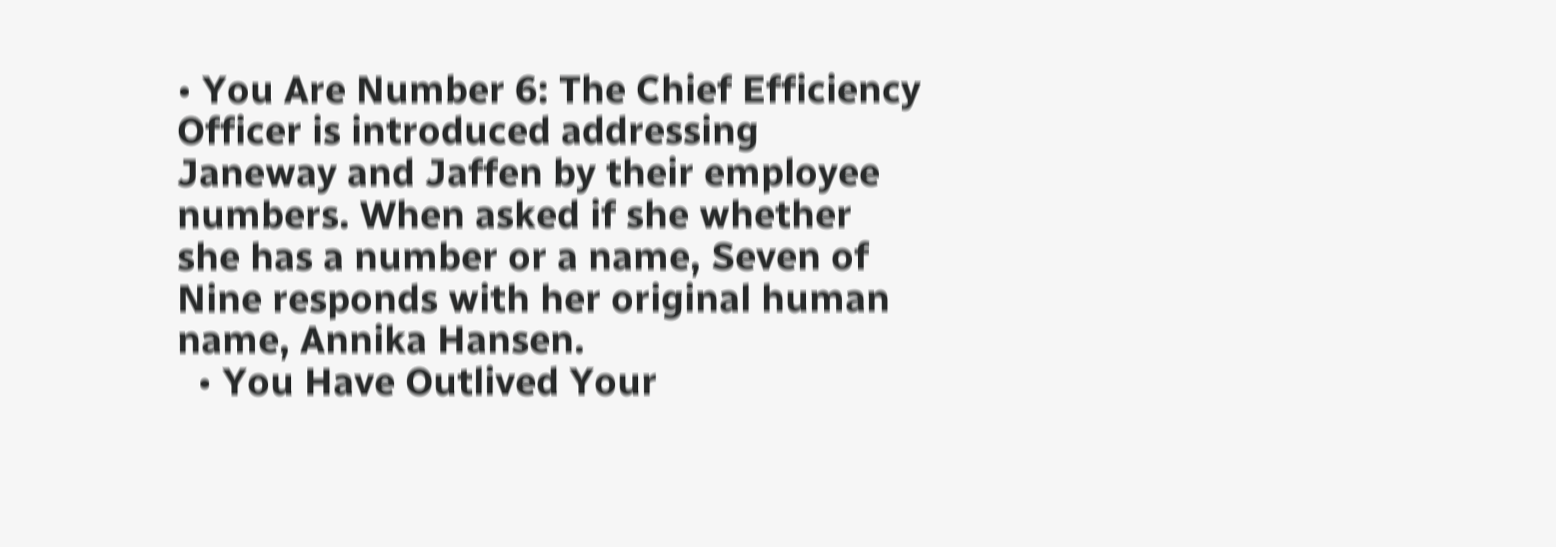• You Are Number 6: The Chief Efficiency Officer is introduced addressing Janeway and Jaffen by their employee numbers. When asked if she whether she has a number or a name, Seven of Nine responds with her original human name, Annika Hansen.
  • You Have Outlived Your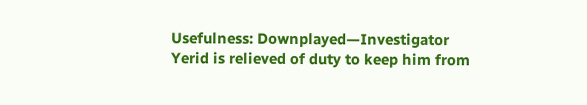Usefulness: Downplayed—Investigator Yerid is relieved of duty to keep him from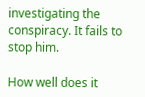investigating the conspiracy. It fails to stop him.

How well does it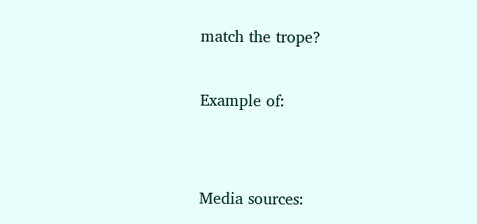match the trope?

Example of:


Media sources: